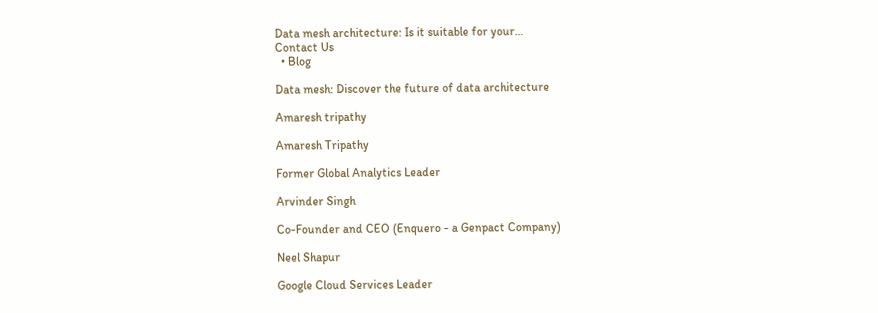Data mesh architecture: Is it suitable for your…
Contact Us
  • Blog

Data mesh: Discover the future of data architecture

Amaresh tripathy

Amaresh Tripathy

Former Global Analytics Leader

Arvinder Singh

Co-Founder and CEO (Enquero - a Genpact Company)

Neel Shapur

Google Cloud Services Leader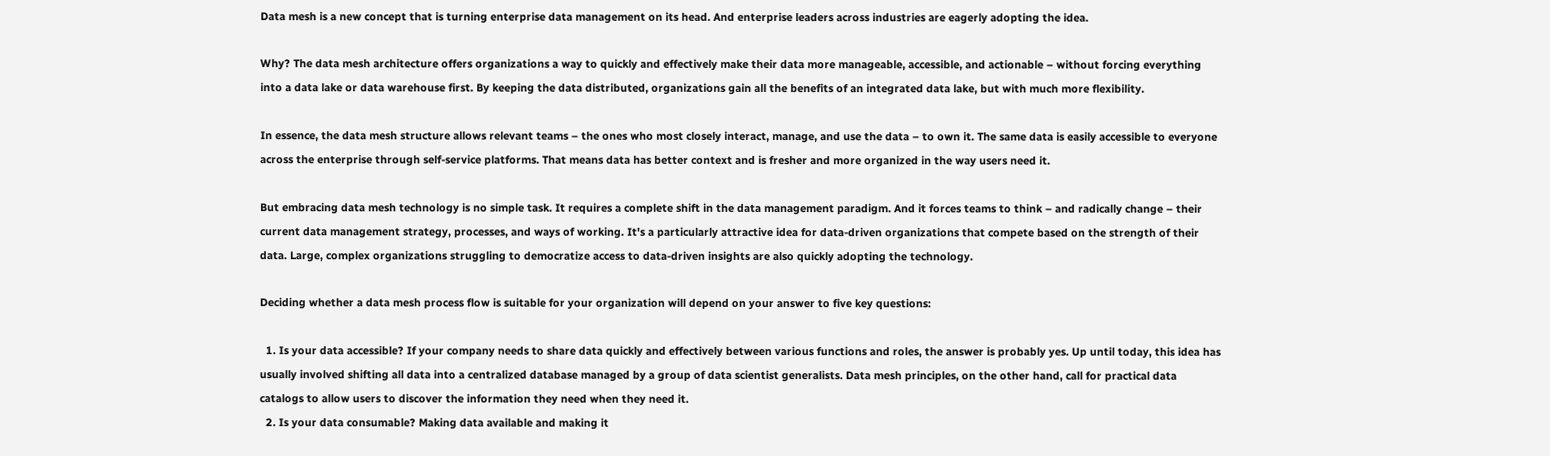Data mesh is a new concept that is turning enterprise data management on its head. And enterprise leaders across industries are eagerly adopting the idea.

Why? The data mesh architecture offers organizations a way to quickly and effectively make their data more manageable, accessible, and actionable – without forcing everything into a data lake or data warehouse first. By keeping the data distributed, organizations gain all the benefits of an integrated data lake, but with much more flexibility.

In essence, the data mesh structure allows relevant teams – the ones who most closely interact, manage, and use the data – to own it. The same data is easily accessible to everyone across the enterprise through self-service platforms. That means data has better context and is fresher and more organized in the way users need it.

But embracing data mesh technology is no simple task. It requires a complete shift in the data management paradigm. And it forces teams to think – and radically change – their current data management strategy, processes, and ways of working. It's a particularly attractive idea for data-driven organizations that compete based on the strength of their data. Large, complex organizations struggling to democratize access to data-driven insights are also quickly adopting the technology.

Deciding whether a data mesh process flow is suitable for your organization will depend on your answer to five key questions:

  1. Is your data accessible? If your company needs to share data quickly and effectively between various functions and roles, the answer is probably yes. Up until today, this idea has usually involved shifting all data into a centralized database managed by a group of data scientist generalists. Data mesh principles, on the other hand, call for practical data catalogs to allow users to discover the information they need when they need it.
  2. Is your data consumable? Making data available and making it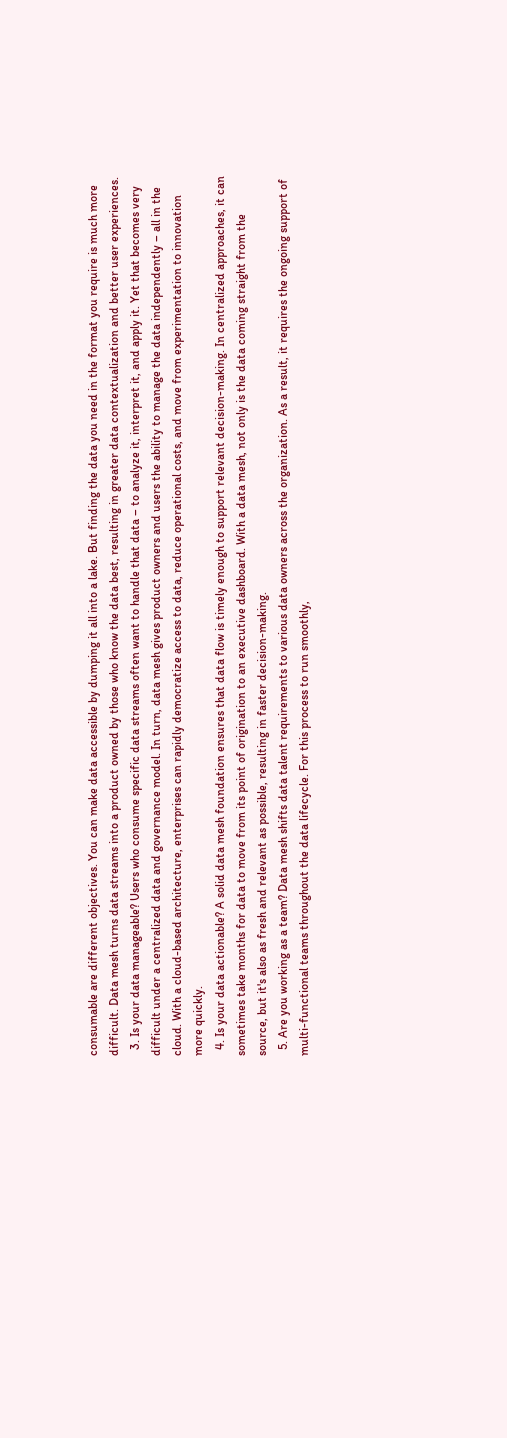consumable are different objectives. You can make data accessible by dumping it all into a lake. But finding the data you need in the format you require is much more difficult. Data mesh turns data streams into a product owned by those who know the data best, resulting in greater data contextualization and better user experiences.
  3. Is your data manageable? Users who consume specific data streams often want to handle that data – to analyze it, interpret it, and apply it. Yet that becomes very difficult under a centralized data and governance model. In turn, data mesh gives product owners and users the ability to manage the data independently – all in the cloud. With a cloud-based architecture, enterprises can rapidly democratize access to data, reduce operational costs, and move from experimentation to innovation more quickly.
  4. Is your data actionable? A solid data mesh foundation ensures that data flow is timely enough to support relevant decision-making. In centralized approaches, it can sometimes take months for data to move from its point of origination to an executive dashboard. With a data mesh, not only is the data coming straight from the source, but it's also as fresh and relevant as possible, resulting in faster decision-making.
  5. Are you working as a team? Data mesh shifts data talent requirements to various data owners across the organization. As a result, it requires the ongoing support of multi-functional teams throughout the data lifecycle. For this process to run smoothly,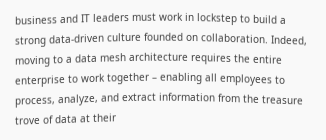business and IT leaders must work in lockstep to build a strong data-driven culture founded on collaboration. Indeed, moving to a data mesh architecture requires the entire enterprise to work together – enabling all employees to process, analyze, and extract information from the treasure trove of data at their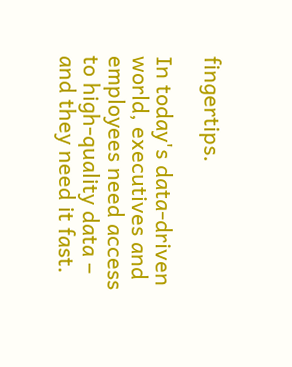fingertips.

In today's data-driven world, executives and employees need access to high-quality data – and they need it fast.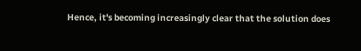Hence, it's becoming increasingly clear that the solution does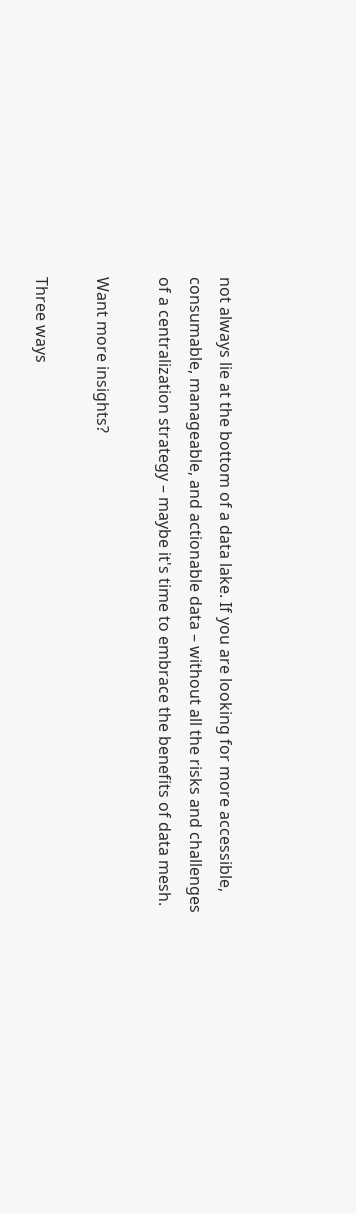not always lie at the bottom of a data lake. If you are looking for more accessible, consumable, manageable, and actionable data – without all the risks and challenges of a centralization strategy – maybe it's time to embrace the benefits of data mesh.

Want more insights?

Three ways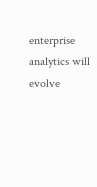enterprise analytics will evolve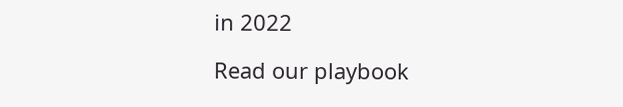in 2022

Read our playbook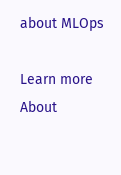about MLOps

Learn more About